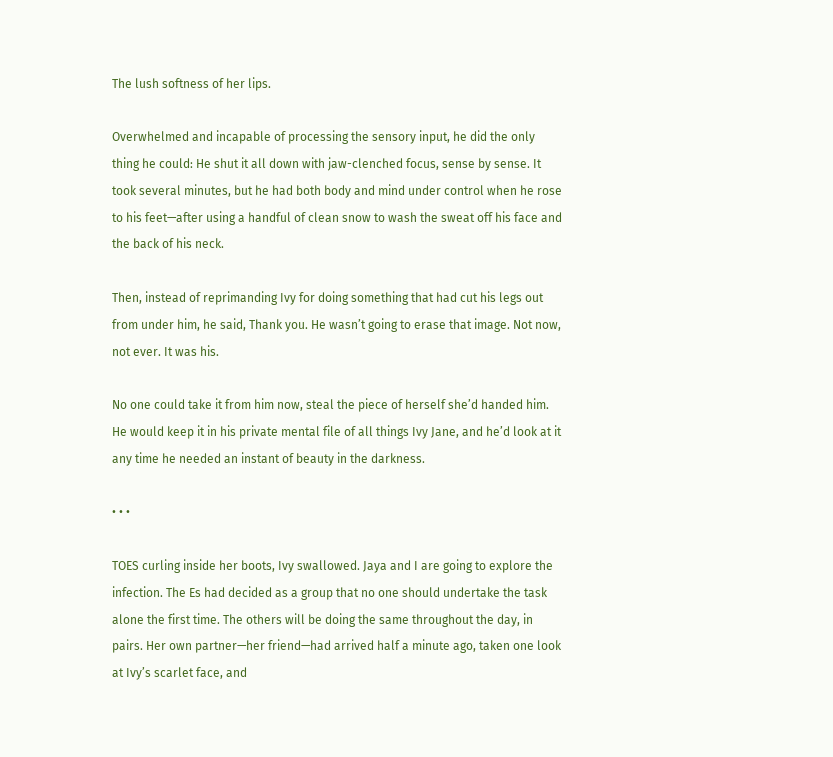The lush softness of her lips.

Overwhelmed and incapable of processing the sensory input, he did the only thing he could: He shut it all down with jaw-clenched focus, sense by sense. It took several minutes, but he had both body and mind under control when he rose to his feet—after using a handful of clean snow to wash the sweat off his face and the back of his neck.

Then, instead of reprimanding Ivy for doing something that had cut his legs out from under him, he said, Thank you. He wasn’t going to erase that image. Not now, not ever. It was his.

No one could take it from him now, steal the piece of herself she’d handed him. He would keep it in his private mental file of all things Ivy Jane, and he’d look at it any time he needed an instant of beauty in the darkness.

• • •

TOES curling inside her boots, Ivy swallowed. Jaya and I are going to explore the infection. The Es had decided as a group that no one should undertake the task alone the first time. The others will be doing the same throughout the day, in pairs. Her own partner—her friend—had arrived half a minute ago, taken one look at Ivy’s scarlet face, and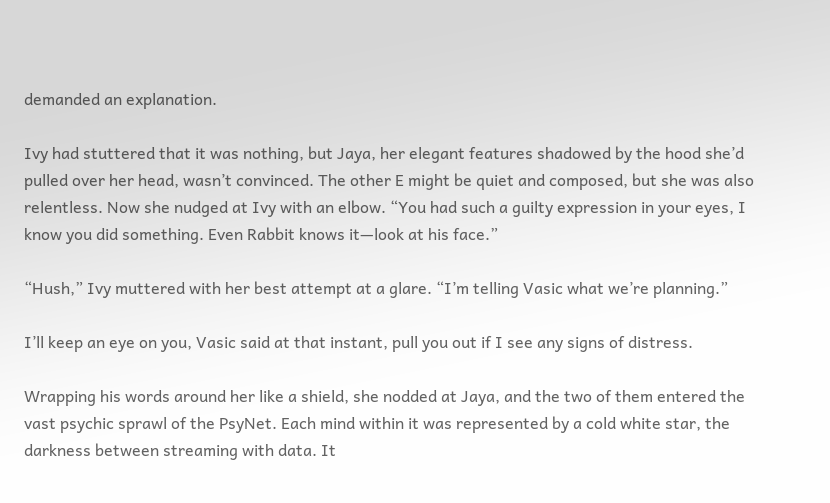demanded an explanation.

Ivy had stuttered that it was nothing, but Jaya, her elegant features shadowed by the hood she’d pulled over her head, wasn’t convinced. The other E might be quiet and composed, but she was also relentless. Now she nudged at Ivy with an elbow. “You had such a guilty expression in your eyes, I know you did something. Even Rabbit knows it—look at his face.”

“Hush,” Ivy muttered with her best attempt at a glare. “I’m telling Vasic what we’re planning.”

I’ll keep an eye on you, Vasic said at that instant, pull you out if I see any signs of distress.

Wrapping his words around her like a shield, she nodded at Jaya, and the two of them entered the vast psychic sprawl of the PsyNet. Each mind within it was represented by a cold white star, the darkness between streaming with data. It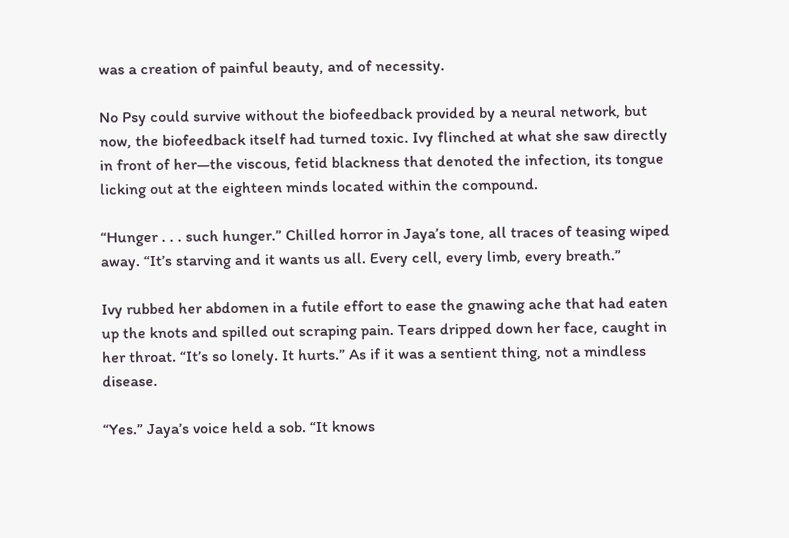was a creation of painful beauty, and of necessity.

No Psy could survive without the biofeedback provided by a neural network, but now, the biofeedback itself had turned toxic. Ivy flinched at what she saw directly in front of her—the viscous, fetid blackness that denoted the infection, its tongue licking out at the eighteen minds located within the compound.

“Hunger . . . such hunger.” Chilled horror in Jaya’s tone, all traces of teasing wiped away. “It’s starving and it wants us all. Every cell, every limb, every breath.”

Ivy rubbed her abdomen in a futile effort to ease the gnawing ache that had eaten up the knots and spilled out scraping pain. Tears dripped down her face, caught in her throat. “It’s so lonely. It hurts.” As if it was a sentient thing, not a mindless disease.

“Yes.” Jaya’s voice held a sob. “It knows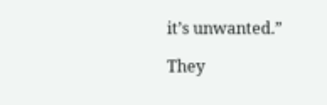it’s unwanted.”

They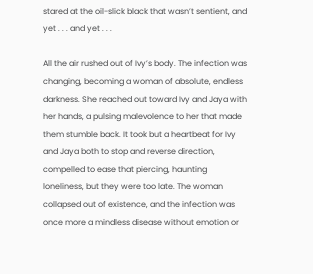stared at the oil-slick black that wasn’t sentient, and yet . . . and yet . . .

All the air rushed out of Ivy’s body. The infection was changing, becoming a woman of absolute, endless darkness. She reached out toward Ivy and Jaya with her hands, a pulsing malevolence to her that made them stumble back. It took but a heartbeat for Ivy and Jaya both to stop and reverse direction, compelled to ease that piercing, haunting loneliness, but they were too late. The woman collapsed out of existence, and the infection was once more a mindless disease without emotion or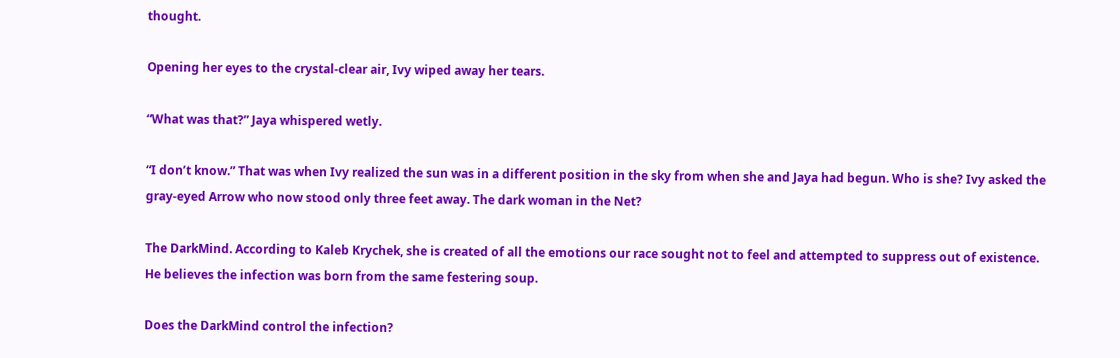thought.

Opening her eyes to the crystal-clear air, Ivy wiped away her tears.

“What was that?” Jaya whispered wetly.

“I don’t know.” That was when Ivy realized the sun was in a different position in the sky from when she and Jaya had begun. Who is she? Ivy asked the gray-eyed Arrow who now stood only three feet away. The dark woman in the Net?

The DarkMind. According to Kaleb Krychek, she is created of all the emotions our race sought not to feel and attempted to suppress out of existence. He believes the infection was born from the same festering soup.

Does the DarkMind control the infection?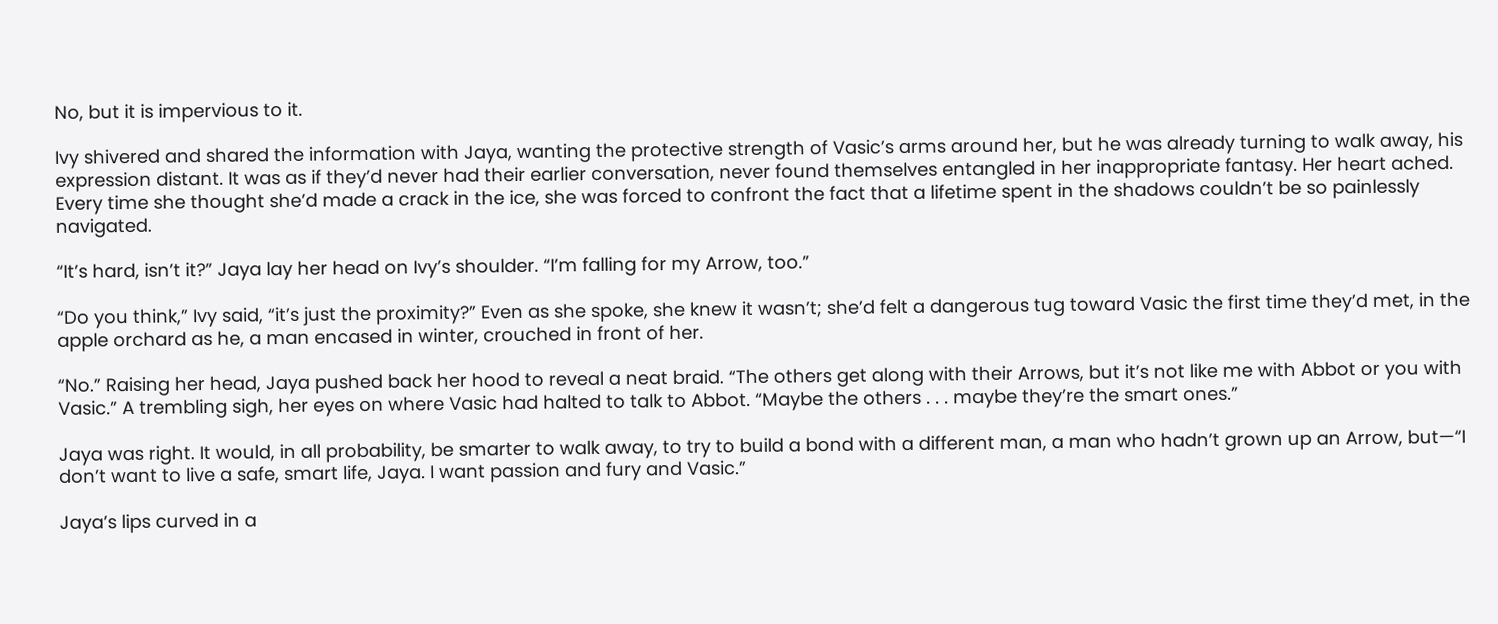No, but it is impervious to it.

Ivy shivered and shared the information with Jaya, wanting the protective strength of Vasic’s arms around her, but he was already turning to walk away, his expression distant. It was as if they’d never had their earlier conversation, never found themselves entangled in her inappropriate fantasy. Her heart ached. Every time she thought she’d made a crack in the ice, she was forced to confront the fact that a lifetime spent in the shadows couldn’t be so painlessly navigated.

“It’s hard, isn’t it?” Jaya lay her head on Ivy’s shoulder. “I’m falling for my Arrow, too.”

“Do you think,” Ivy said, “it’s just the proximity?” Even as she spoke, she knew it wasn’t; she’d felt a dangerous tug toward Vasic the first time they’d met, in the apple orchard as he, a man encased in winter, crouched in front of her.

“No.” Raising her head, Jaya pushed back her hood to reveal a neat braid. “The others get along with their Arrows, but it’s not like me with Abbot or you with Vasic.” A trembling sigh, her eyes on where Vasic had halted to talk to Abbot. “Maybe the others . . . maybe they’re the smart ones.”

Jaya was right. It would, in all probability, be smarter to walk away, to try to build a bond with a different man, a man who hadn’t grown up an Arrow, but—“I don’t want to live a safe, smart life, Jaya. I want passion and fury and Vasic.”

Jaya’s lips curved in a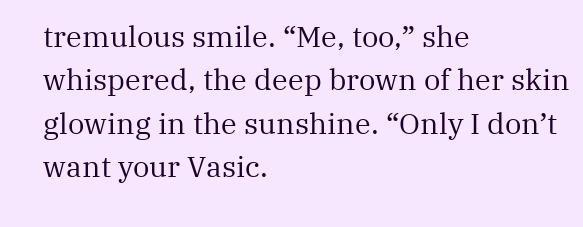tremulous smile. “Me, too,” she whispered, the deep brown of her skin glowing in the sunshine. “Only I don’t want your Vasic.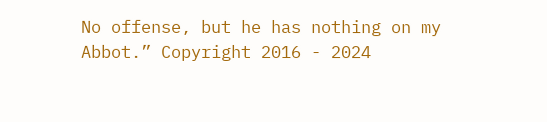No offense, but he has nothing on my Abbot.” Copyright 2016 - 2024